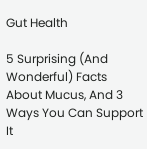Gut Health

5 Surprising (And Wonderful) Facts About Mucus, And 3 Ways You Can Support It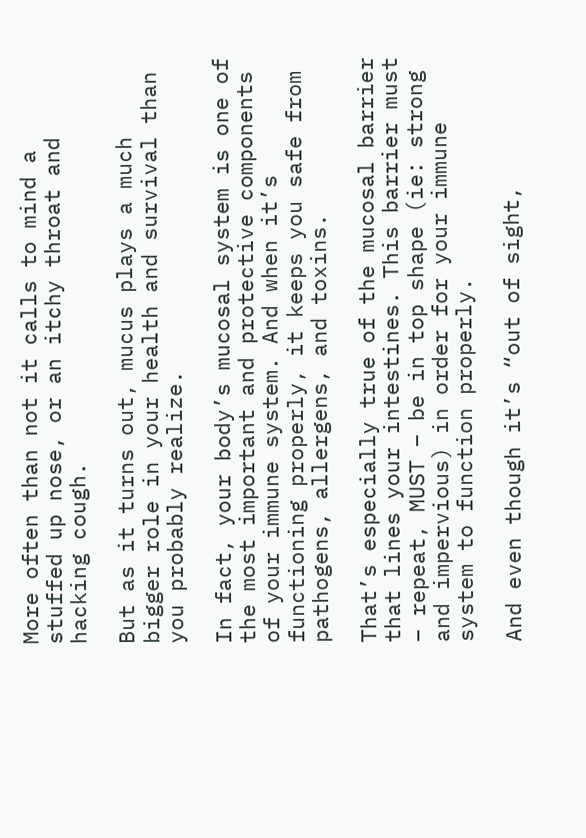More often than not it calls to mind a stuffed up nose, or an itchy throat and hacking cough.

But as it turns out, mucus plays a much bigger role in your health and survival than you probably realize.

In fact, your body’s mucosal system is one of the most important and protective components of your immune system. And when it’s functioning properly, it keeps you safe from pathogens, allergens, and toxins.

That’s especially true of the mucosal barrier that lines your intestines. This barrier must – repeat, MUST – be in top shape (ie: strong and impervious) in order for your immune system to function properly.

And even though it’s “out of sight,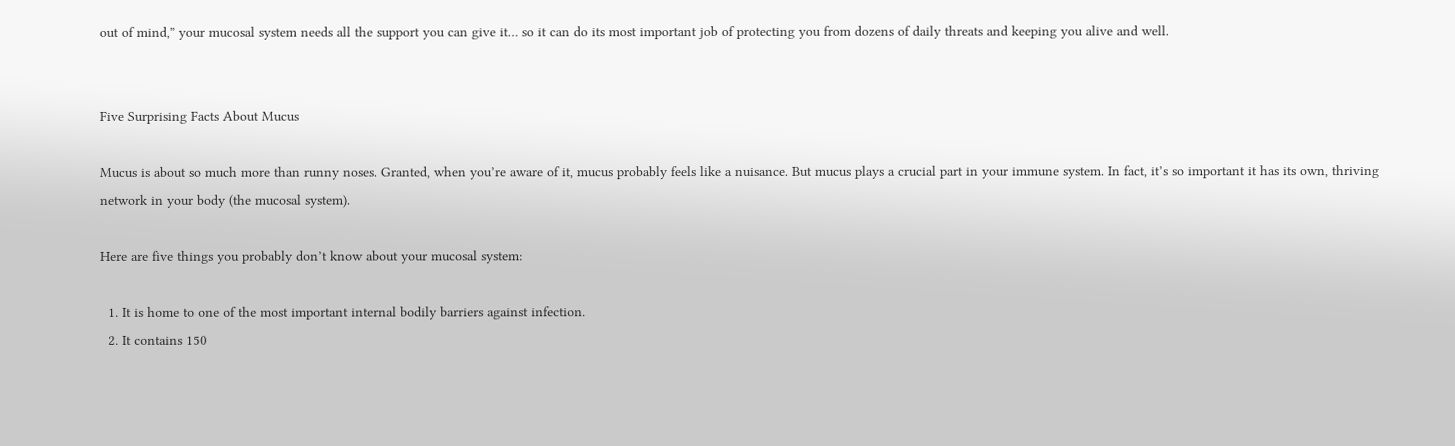out of mind,” your mucosal system needs all the support you can give it… so it can do its most important job of protecting you from dozens of daily threats and keeping you alive and well.


Five Surprising Facts About Mucus

Mucus is about so much more than runny noses. Granted, when you’re aware of it, mucus probably feels like a nuisance. But mucus plays a crucial part in your immune system. In fact, it’s so important it has its own, thriving network in your body (the mucosal system).

Here are five things you probably don’t know about your mucosal system:

  1. It is home to one of the most important internal bodily barriers against infection.
  2. It contains 150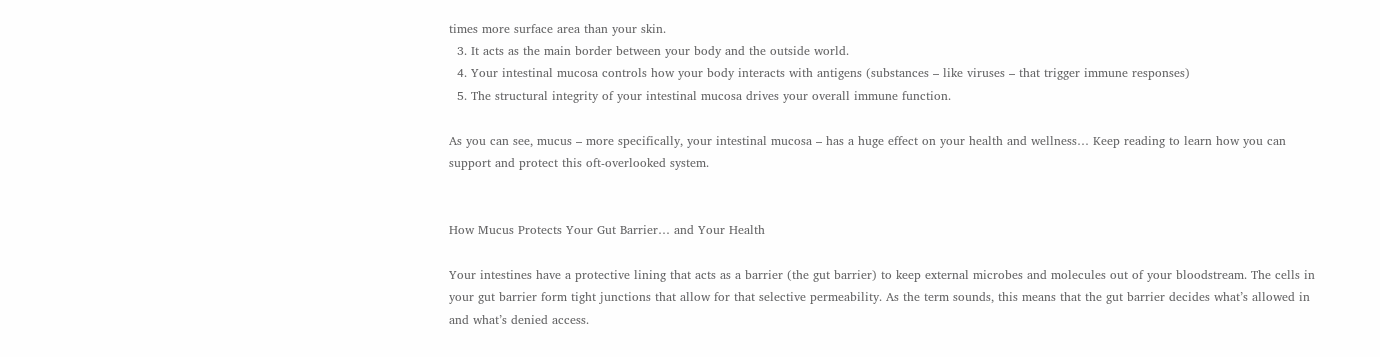times more surface area than your skin.
  3. It acts as the main border between your body and the outside world.
  4. Your intestinal mucosa controls how your body interacts with antigens (substances – like viruses – that trigger immune responses)
  5. The structural integrity of your intestinal mucosa drives your overall immune function.

As you can see, mucus – more specifically, your intestinal mucosa – has a huge effect on your health and wellness… Keep reading to learn how you can support and protect this oft-overlooked system.


How Mucus Protects Your Gut Barrier… and Your Health

Your intestines have a protective lining that acts as a barrier (the gut barrier) to keep external microbes and molecules out of your bloodstream. The cells in your gut barrier form tight junctions that allow for that selective permeability. As the term sounds, this means that the gut barrier decides what’s allowed in and what’s denied access.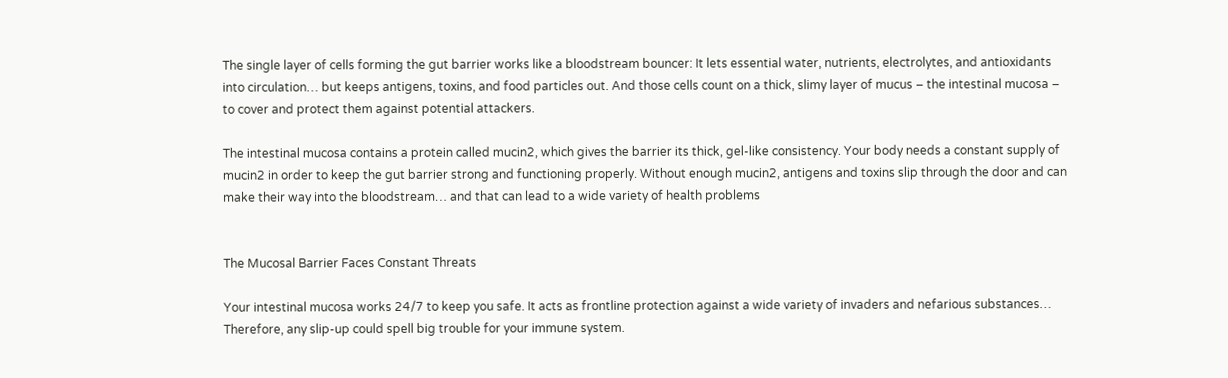The single layer of cells forming the gut barrier works like a bloodstream bouncer: It lets essential water, nutrients, electrolytes, and antioxidants into circulation… but keeps antigens, toxins, and food particles out. And those cells count on a thick, slimy layer of mucus – the intestinal mucosa – to cover and protect them against potential attackers.

The intestinal mucosa contains a protein called mucin2, which gives the barrier its thick, gel-like consistency. Your body needs a constant supply of mucin2 in order to keep the gut barrier strong and functioning properly. Without enough mucin2, antigens and toxins slip through the door and can make their way into the bloodstream… and that can lead to a wide variety of health problems


The Mucosal Barrier Faces Constant Threats

Your intestinal mucosa works 24/7 to keep you safe. It acts as frontline protection against a wide variety of invaders and nefarious substances… Therefore, any slip-up could spell big trouble for your immune system.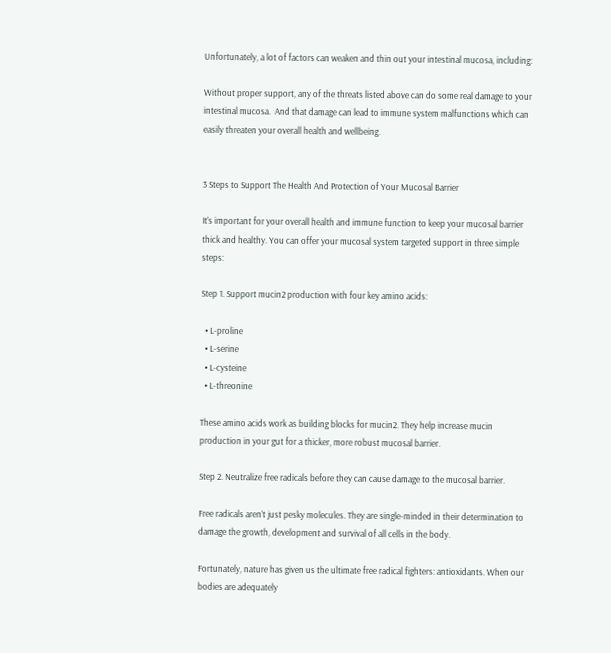Unfortunately, a lot of factors can weaken and thin out your intestinal mucosa, including:

Without proper support, any of the threats listed above can do some real damage to your intestinal mucosa.  And that damage can lead to immune system malfunctions which can easily threaten your overall health and wellbeing.


3 Steps to Support The Health And Protection of Your Mucosal Barrier

It’s important for your overall health and immune function to keep your mucosal barrier thick and healthy. You can offer your mucosal system targeted support in three simple steps:

Step 1. Support mucin2 production with four key amino acids:

  • L-proline
  • L-serine
  • L-cysteine
  • L-threonine

These amino acids work as building blocks for mucin2. They help increase mucin production in your gut for a thicker, more robust mucosal barrier.

Step 2. Neutralize free radicals before they can cause damage to the mucosal barrier.

Free radicals aren’t just pesky molecules. They are single-minded in their determination to damage the growth, development and survival of all cells in the body.

Fortunately, nature has given us the ultimate free radical fighters: antioxidants. When our bodies are adequately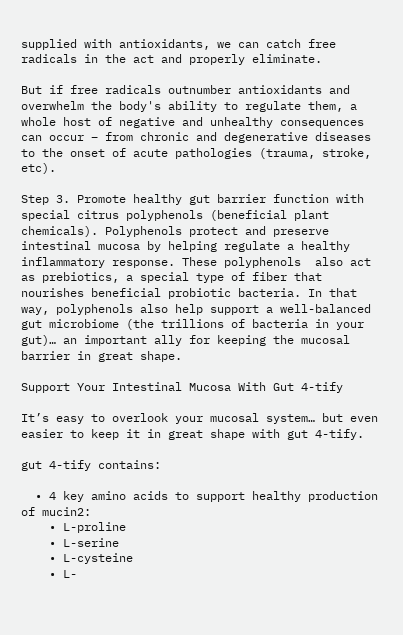supplied with antioxidants, we can catch free radicals in the act and properly eliminate.

But if free radicals outnumber antioxidants and overwhelm the body's ability to regulate them, a whole host of negative and unhealthy consequences can occur – from chronic and degenerative diseases to the onset of acute pathologies (trauma, stroke, etc).

Step 3. Promote healthy gut barrier function with special citrus polyphenols (beneficial plant chemicals). Polyphenols protect and preserve intestinal mucosa by helping regulate a healthy inflammatory response. These polyphenols  also act as prebiotics, a special type of fiber that nourishes beneficial probiotic bacteria. In that way, polyphenols also help support a well-balanced gut microbiome (the trillions of bacteria in your gut)… an important ally for keeping the mucosal barrier in great shape.

Support Your Intestinal Mucosa With Gut 4-tify

It’s easy to overlook your mucosal system… but even easier to keep it in great shape with gut 4-tify.

gut 4-tify contains:

  • 4 key amino acids to support healthy production of mucin2:
    • L-proline
    • L-serine
    • L-cysteine
    • L-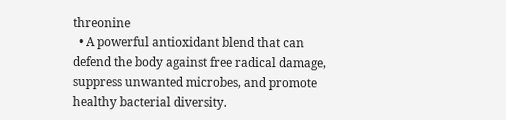threonine
  • A powerful antioxidant blend that can defend the body against free radical damage, suppress unwanted microbes, and promote healthy bacterial diversity.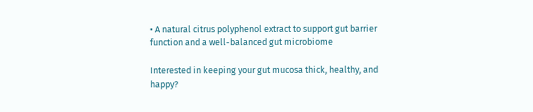• A natural citrus polyphenol extract to support gut barrier function and a well-balanced gut microbiome

Interested in keeping your gut mucosa thick, healthy, and happy?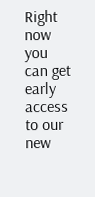Right now you can get early access to our new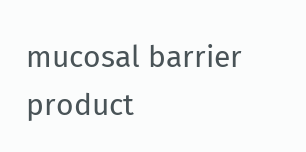mucosal barrier product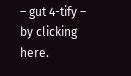– gut 4-tify – by clicking here.